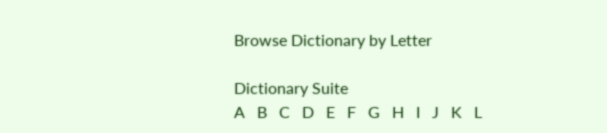Browse Dictionary by Letter

Dictionary Suite
A   B   C   D   E   F   G   H   I   J   K   L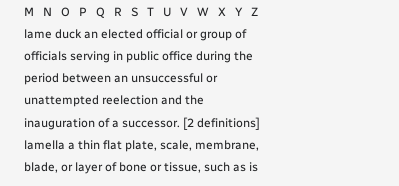M   N   O   P   Q   R   S   T   U   V   W   X   Y   Z
lame duck an elected official or group of officials serving in public office during the period between an unsuccessful or unattempted reelection and the inauguration of a successor. [2 definitions]
lamella a thin flat plate, scale, membrane, blade, or layer of bone or tissue, such as is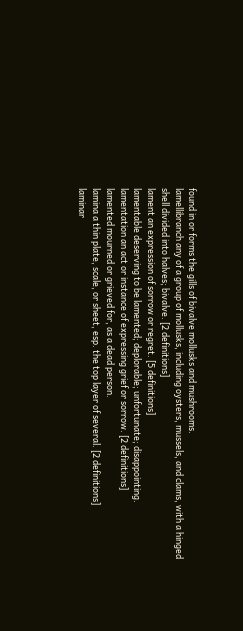found in or forms the gills of bivalve mollusks and mushrooms.
lamellibranch any of a group of mollusks, including oysters, mussels, and clams, with a hinged shell divided into halves; bivalve. [2 definitions]
lament an expression of sorrow or regret. [5 definitions]
lamentable deserving to be lamented; deplorable; unfortunate; disappointing.
lamentation an act or instance of expressing grief or sorrow. [2 definitions]
lamented mourned or grieved for, as a dead person.
lamina a thin plate, scale, or sheet, esp. the top layer of several. [2 definitions]
laminar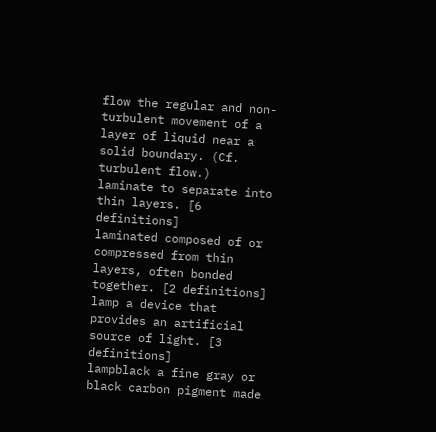flow the regular and non-turbulent movement of a layer of liquid near a solid boundary. (Cf. turbulent flow.)
laminate to separate into thin layers. [6 definitions]
laminated composed of or compressed from thin layers, often bonded together. [2 definitions]
lamp a device that provides an artificial source of light. [3 definitions]
lampblack a fine gray or black carbon pigment made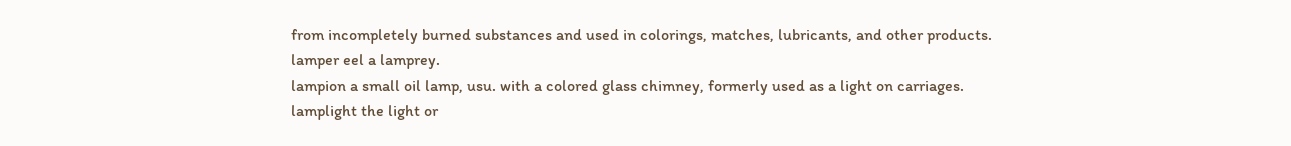from incompletely burned substances and used in colorings, matches, lubricants, and other products.
lamper eel a lamprey.
lampion a small oil lamp, usu. with a colored glass chimney, formerly used as a light on carriages.
lamplight the light or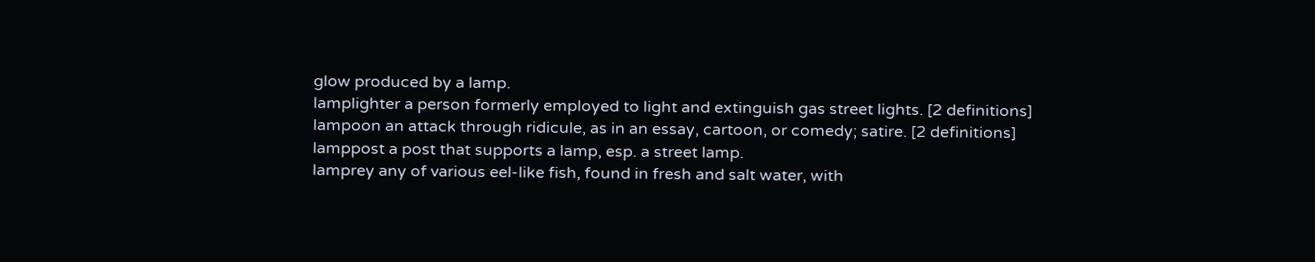glow produced by a lamp.
lamplighter a person formerly employed to light and extinguish gas street lights. [2 definitions]
lampoon an attack through ridicule, as in an essay, cartoon, or comedy; satire. [2 definitions]
lamppost a post that supports a lamp, esp. a street lamp.
lamprey any of various eel-like fish, found in fresh and salt water, with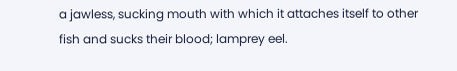a jawless, sucking mouth with which it attaches itself to other fish and sucks their blood; lamprey eel.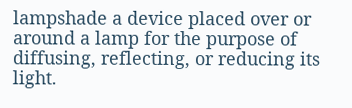lampshade a device placed over or around a lamp for the purpose of diffusing, reflecting, or reducing its light.